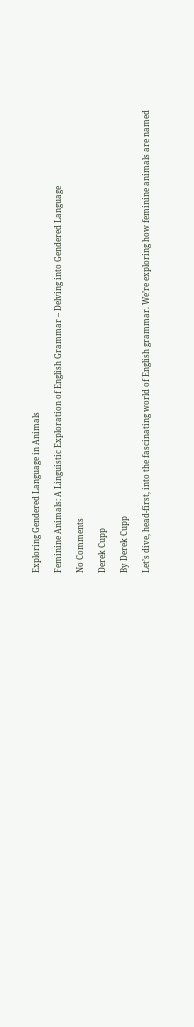Exploring Gendered Language in Animals

Feminine Animals: A Linguistic Exploration of English Grammar – Delving into Gendered Language

No Comments

Derek Cupp

By Derek Cupp

Let’s dive, head-first, into the fascinating world of English grammar. We’re exploring how feminine animals are named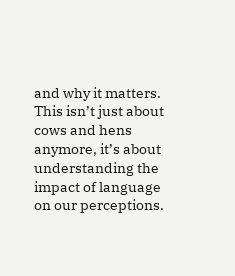and why it matters. This isn’t just about cows and hens anymore, it’s about understanding the impact of language on our perceptions.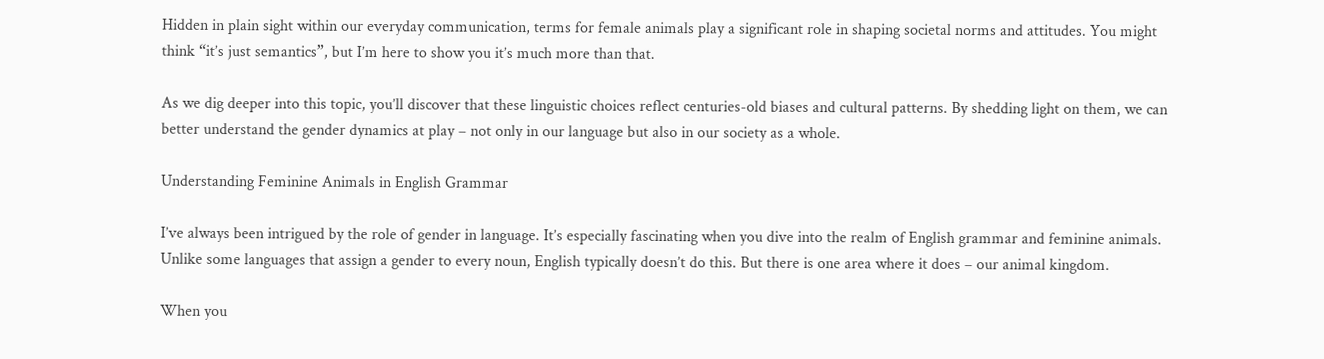Hidden in plain sight within our everyday communication, terms for female animals play a significant role in shaping societal norms and attitudes. You might think “it’s just semantics”, but I’m here to show you it’s much more than that.

As we dig deeper into this topic, you’ll discover that these linguistic choices reflect centuries-old biases and cultural patterns. By shedding light on them, we can better understand the gender dynamics at play – not only in our language but also in our society as a whole.

Understanding Feminine Animals in English Grammar

I’ve always been intrigued by the role of gender in language. It’s especially fascinating when you dive into the realm of English grammar and feminine animals. Unlike some languages that assign a gender to every noun, English typically doesn’t do this. But there is one area where it does – our animal kingdom.

When you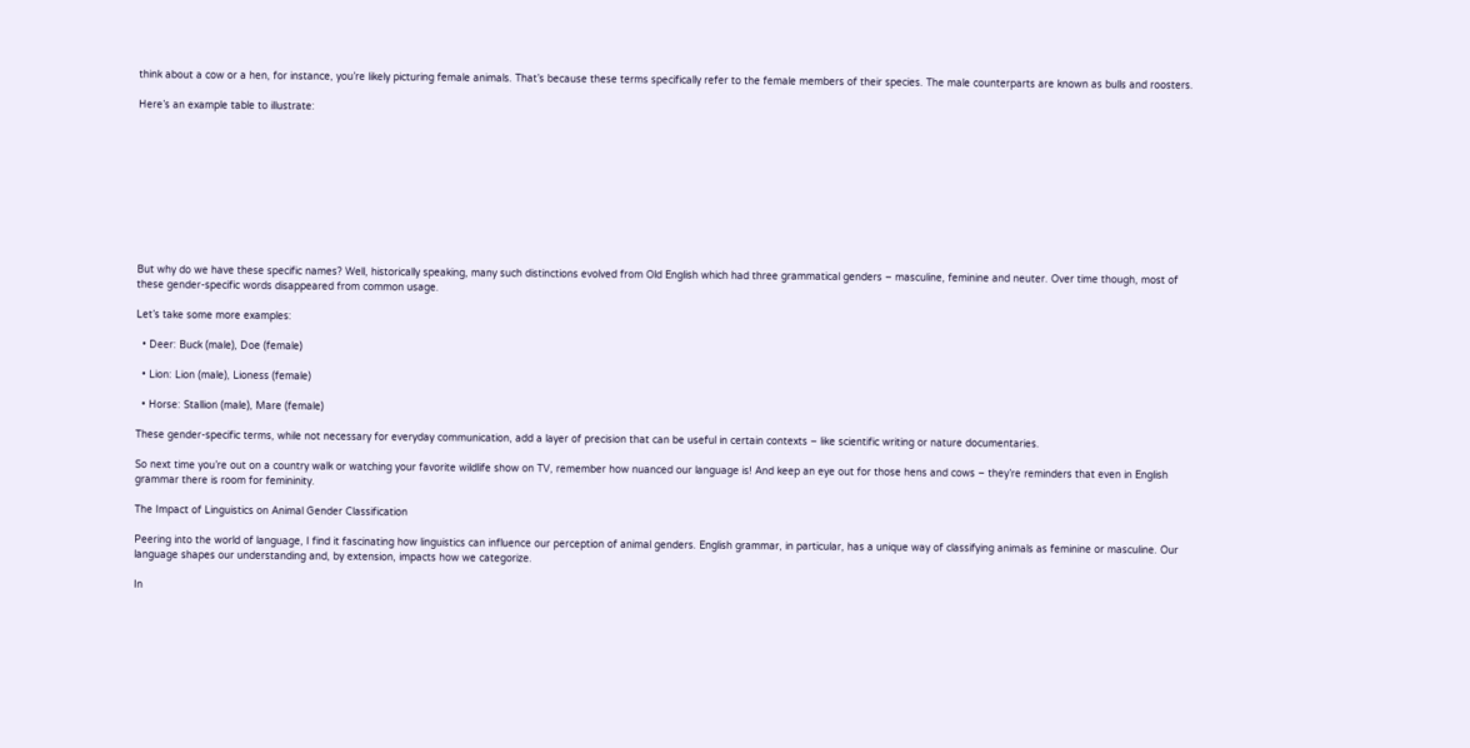think about a cow or a hen, for instance, you’re likely picturing female animals. That’s because these terms specifically refer to the female members of their species. The male counterparts are known as bulls and roosters.

Here’s an example table to illustrate:










But why do we have these specific names? Well, historically speaking, many such distinctions evolved from Old English which had three grammatical genders – masculine, feminine and neuter. Over time though, most of these gender-specific words disappeared from common usage.

Let’s take some more examples:

  • Deer: Buck (male), Doe (female)

  • Lion: Lion (male), Lioness (female)

  • Horse: Stallion (male), Mare (female)

These gender-specific terms, while not necessary for everyday communication, add a layer of precision that can be useful in certain contexts – like scientific writing or nature documentaries.

So next time you’re out on a country walk or watching your favorite wildlife show on TV, remember how nuanced our language is! And keep an eye out for those hens and cows – they’re reminders that even in English grammar there is room for femininity.

The Impact of Linguistics on Animal Gender Classification

Peering into the world of language, I find it fascinating how linguistics can influence our perception of animal genders. English grammar, in particular, has a unique way of classifying animals as feminine or masculine. Our language shapes our understanding and, by extension, impacts how we categorize.

In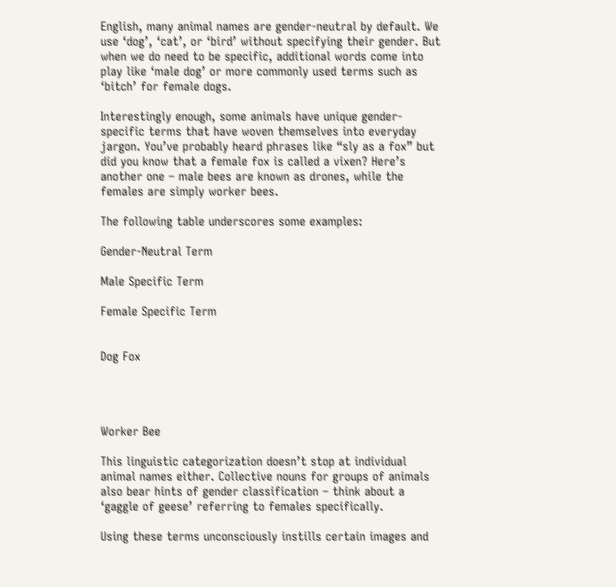English, many animal names are gender-neutral by default. We use ‘dog’, ‘cat’, or ‘bird’ without specifying their gender. But when we do need to be specific, additional words come into play like ‘male dog’ or more commonly used terms such as ‘bitch’ for female dogs.

Interestingly enough, some animals have unique gender-specific terms that have woven themselves into everyday jargon. You’ve probably heard phrases like “sly as a fox” but did you know that a female fox is called a vixen? Here’s another one – male bees are known as drones, while the females are simply worker bees.

The following table underscores some examples:

Gender-Neutral Term

Male Specific Term

Female Specific Term


Dog Fox




Worker Bee

This linguistic categorization doesn’t stop at individual animal names either. Collective nouns for groups of animals also bear hints of gender classification – think about a ‘gaggle of geese’ referring to females specifically.

Using these terms unconsciously instills certain images and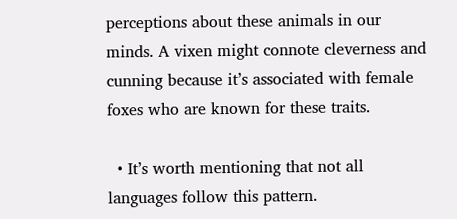perceptions about these animals in our minds. A vixen might connote cleverness and cunning because it’s associated with female foxes who are known for these traits.

  • It’s worth mentioning that not all languages follow this pattern.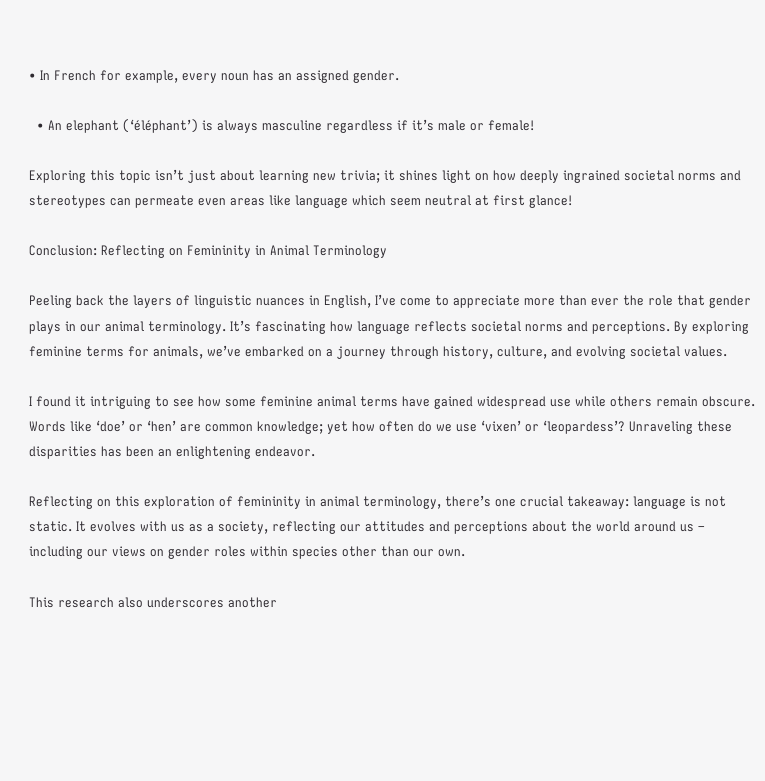• In French for example, every noun has an assigned gender.

  • An elephant (‘éléphant’) is always masculine regardless if it’s male or female!

Exploring this topic isn’t just about learning new trivia; it shines light on how deeply ingrained societal norms and stereotypes can permeate even areas like language which seem neutral at first glance!

Conclusion: Reflecting on Femininity in Animal Terminology

Peeling back the layers of linguistic nuances in English, I’ve come to appreciate more than ever the role that gender plays in our animal terminology. It’s fascinating how language reflects societal norms and perceptions. By exploring feminine terms for animals, we’ve embarked on a journey through history, culture, and evolving societal values.

I found it intriguing to see how some feminine animal terms have gained widespread use while others remain obscure. Words like ‘doe’ or ‘hen’ are common knowledge; yet how often do we use ‘vixen’ or ‘leopardess’? Unraveling these disparities has been an enlightening endeavor.

Reflecting on this exploration of femininity in animal terminology, there’s one crucial takeaway: language is not static. It evolves with us as a society, reflecting our attitudes and perceptions about the world around us – including our views on gender roles within species other than our own.

This research also underscores another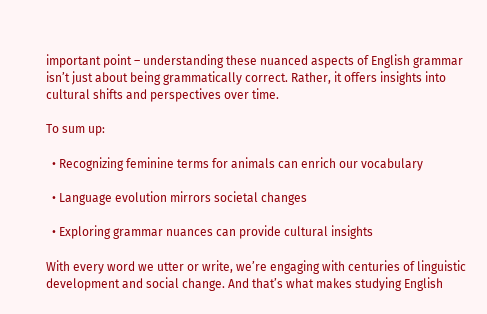important point – understanding these nuanced aspects of English grammar isn’t just about being grammatically correct. Rather, it offers insights into cultural shifts and perspectives over time.

To sum up:

  • Recognizing feminine terms for animals can enrich our vocabulary

  • Language evolution mirrors societal changes

  • Exploring grammar nuances can provide cultural insights

With every word we utter or write, we’re engaging with centuries of linguistic development and social change. And that’s what makes studying English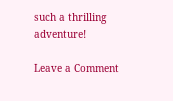such a thrilling adventure!

Leave a Comment